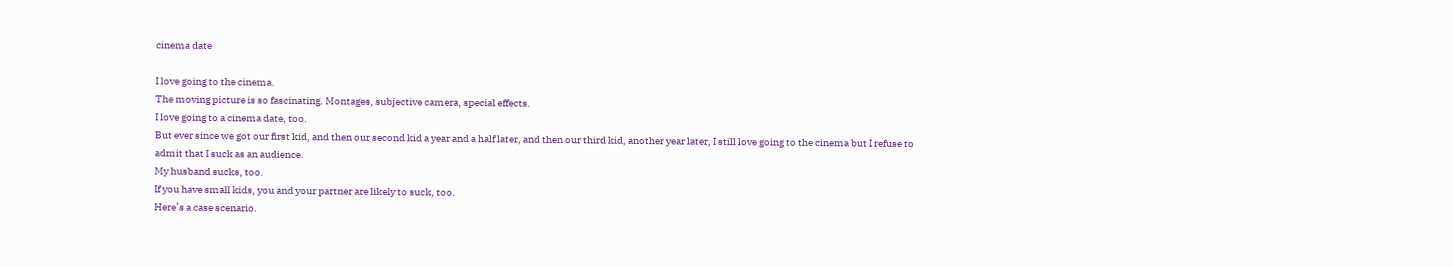cinema date

I love going to the cinema.
The moving picture is so fascinating. Montages, subjective camera, special effects.
I love going to a cinema date, too.
But ever since we got our first kid, and then our second kid a year and a half later, and then our third kid, another year later, I still love going to the cinema but I refuse to admit that I suck as an audience.
My husband sucks, too.
If you have small kids, you and your partner are likely to suck, too.
Here’s a case scenario.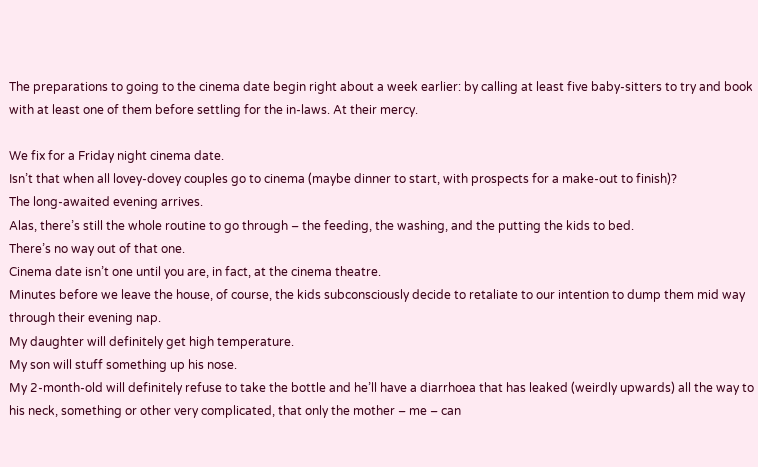The preparations to going to the cinema date begin right about a week earlier: by calling at least five baby-sitters to try and book with at least one of them before settling for the in-laws. At their mercy.

We fix for a Friday night cinema date.
Isn’t that when all lovey-dovey couples go to cinema (maybe dinner to start, with prospects for a make-out to finish)?
The long-awaited evening arrives.
Alas, there’s still the whole routine to go through – the feeding, the washing, and the putting the kids to bed.
There’s no way out of that one.
Cinema date isn’t one until you are, in fact, at the cinema theatre.
Minutes before we leave the house, of course, the kids subconsciously decide to retaliate to our intention to dump them mid way through their evening nap.
My daughter will definitely get high temperature.
My son will stuff something up his nose.
My 2-month-old will definitely refuse to take the bottle and he’ll have a diarrhoea that has leaked (weirdly upwards) all the way to his neck, something or other very complicated, that only the mother – me – can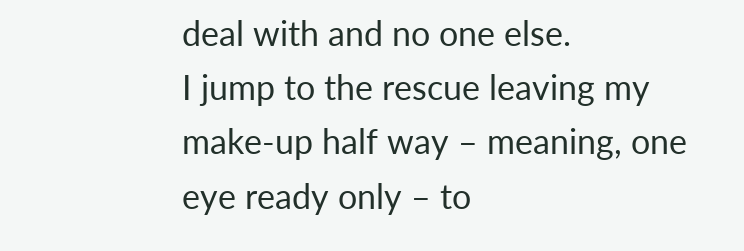deal with and no one else.
I jump to the rescue leaving my make-up half way – meaning, one eye ready only – to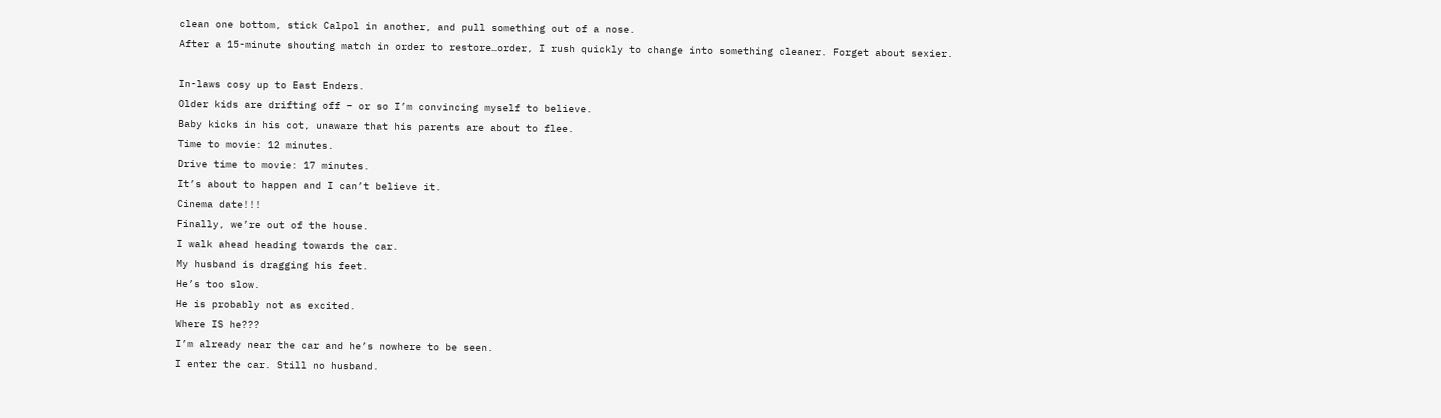clean one bottom, stick Calpol in another, and pull something out of a nose.
After a 15-minute shouting match in order to restore…order, I rush quickly to change into something cleaner. Forget about sexier.

In-laws cosy up to East Enders.
Older kids are drifting off – or so I’m convincing myself to believe.
Baby kicks in his cot, unaware that his parents are about to flee.
Time to movie: 12 minutes.
Drive time to movie: 17 minutes.
It’s about to happen and I can’t believe it.
Cinema date!!!
Finally, we’re out of the house.
I walk ahead heading towards the car.
My husband is dragging his feet.
He’s too slow.
He is probably not as excited.
Where IS he???
I’m already near the car and he’s nowhere to be seen.
I enter the car. Still no husband.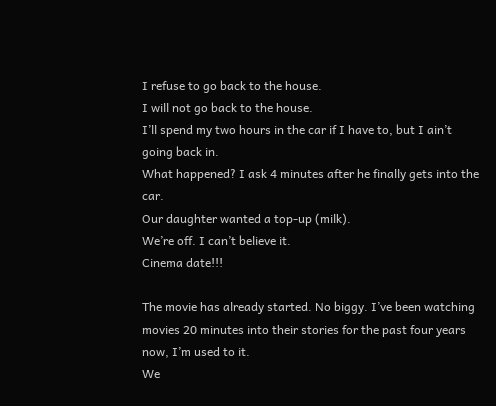I refuse to go back to the house.
I will not go back to the house.
I’ll spend my two hours in the car if I have to, but I ain’t going back in.
What happened? I ask 4 minutes after he finally gets into the car.
Our daughter wanted a top-up (milk).
We’re off. I can’t believe it.
Cinema date!!!

The movie has already started. No biggy. I’ve been watching movies 20 minutes into their stories for the past four years now, I’m used to it.
We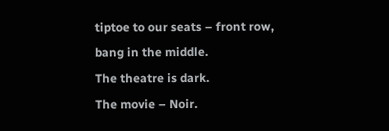tiptoe to our seats – front row, bang in the middle.
The theatre is dark.
The movie – Noir.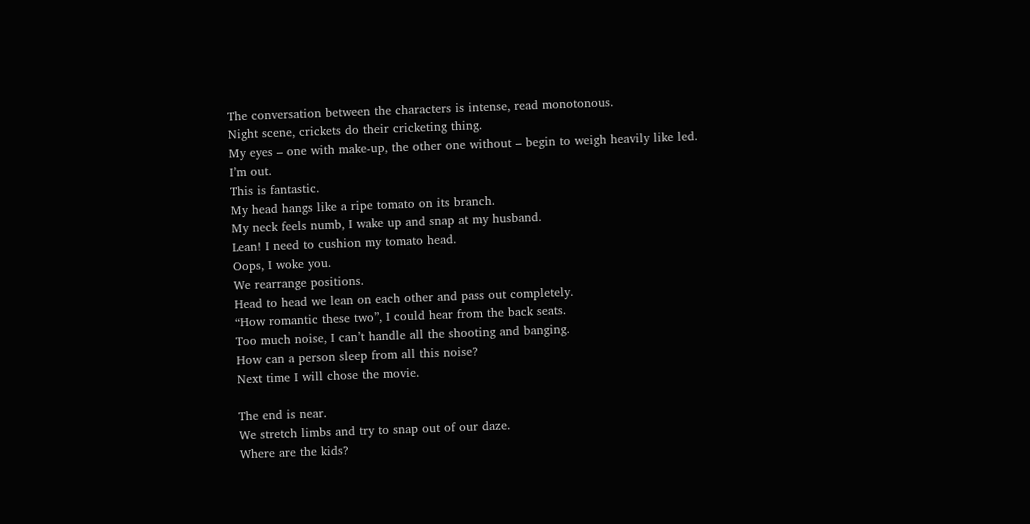The conversation between the characters is intense, read monotonous.
Night scene, crickets do their cricketing thing.
My eyes – one with make-up, the other one without – begin to weigh heavily like led.
I’m out.
This is fantastic.
My head hangs like a ripe tomato on its branch.
My neck feels numb, I wake up and snap at my husband.
Lean! I need to cushion my tomato head.
Oops, I woke you.
We rearrange positions.
Head to head we lean on each other and pass out completely.
“How romantic these two”, I could hear from the back seats.
Too much noise, I can’t handle all the shooting and banging.
How can a person sleep from all this noise?
Next time I will chose the movie.

The end is near.
We stretch limbs and try to snap out of our daze.
Where are the kids?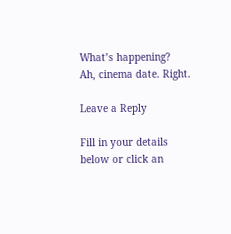What’s happening?
Ah, cinema date. Right.

Leave a Reply

Fill in your details below or click an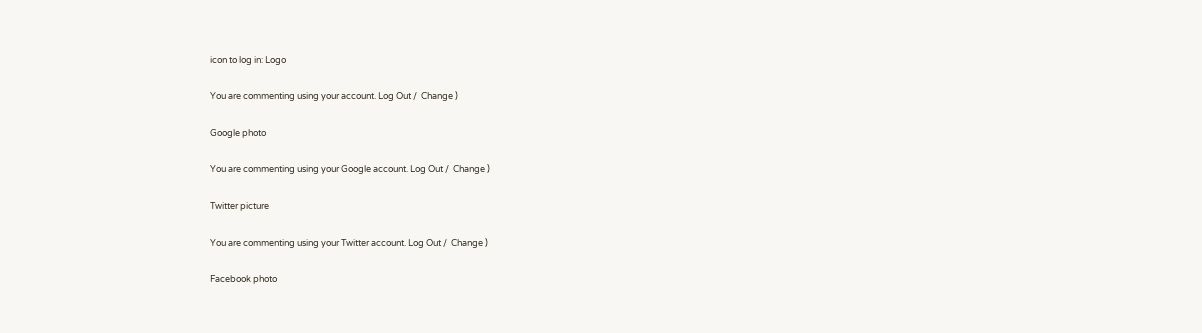icon to log in: Logo

You are commenting using your account. Log Out /  Change )

Google photo

You are commenting using your Google account. Log Out /  Change )

Twitter picture

You are commenting using your Twitter account. Log Out /  Change )

Facebook photo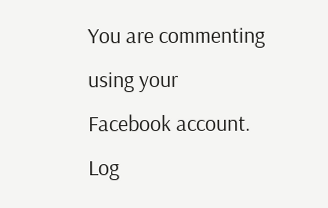You are commenting using your Facebook account. Log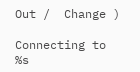Out /  Change )

Connecting to %s